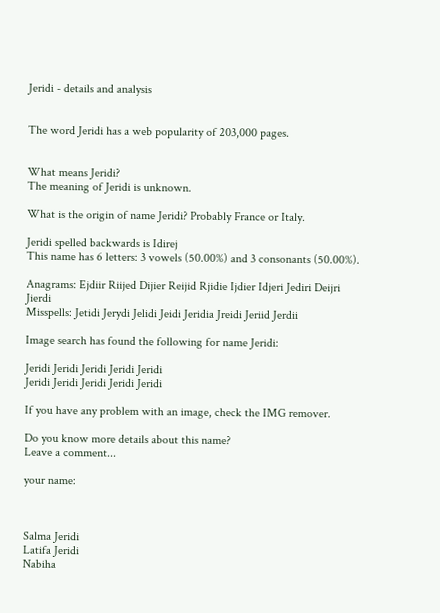Jeridi - details and analysis


The word Jeridi has a web popularity of 203,000 pages.


What means Jeridi?
The meaning of Jeridi is unknown.

What is the origin of name Jeridi? Probably France or Italy.

Jeridi spelled backwards is Idirej
This name has 6 letters: 3 vowels (50.00%) and 3 consonants (50.00%).

Anagrams: Ejdiir Riijed Dijier Reijid Rjidie Ijdier Idjeri Jediri Deijri Jierdi
Misspells: Jetidi Jerydi Jelidi Jeidi Jeridia Jreidi Jeriid Jerdii

Image search has found the following for name Jeridi:

Jeridi Jeridi Jeridi Jeridi Jeridi
Jeridi Jeridi Jeridi Jeridi Jeridi

If you have any problem with an image, check the IMG remover.

Do you know more details about this name?
Leave a comment...

your name:



Salma Jeridi
Latifa Jeridi
Nabiha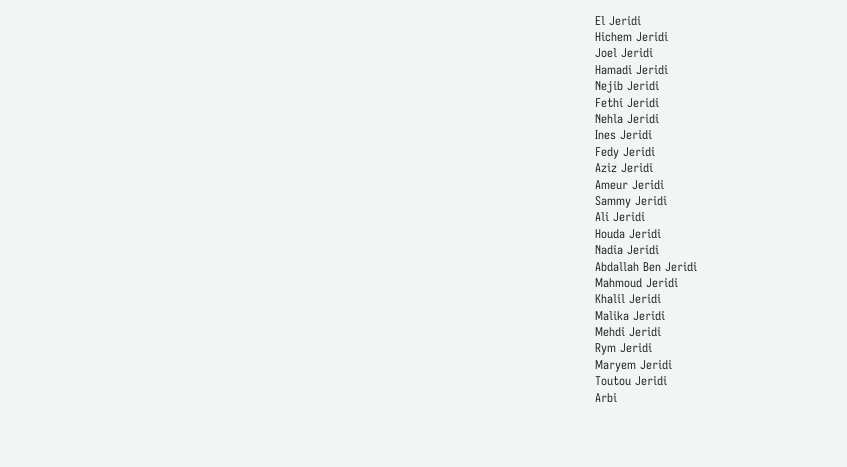El Jeridi
Hichem Jeridi
Joel Jeridi
Hamadi Jeridi
Nejib Jeridi
Fethi Jeridi
Nehla Jeridi
Ines Jeridi
Fedy Jeridi
Aziz Jeridi
Ameur Jeridi
Sammy Jeridi
Ali Jeridi
Houda Jeridi
Nadia Jeridi
Abdallah Ben Jeridi
Mahmoud Jeridi
Khalil Jeridi
Malika Jeridi
Mehdi Jeridi
Rym Jeridi
Maryem Jeridi
Toutou Jeridi
Arbi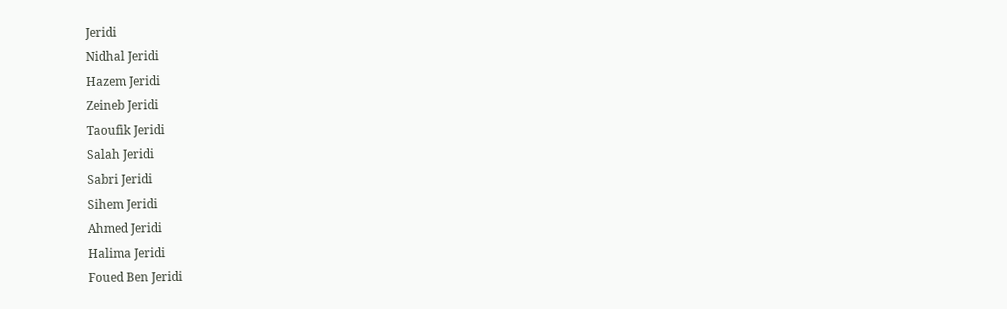Jeridi
Nidhal Jeridi
Hazem Jeridi
Zeineb Jeridi
Taoufik Jeridi
Salah Jeridi
Sabri Jeridi
Sihem Jeridi
Ahmed Jeridi
Halima Jeridi
Foued Ben Jeridi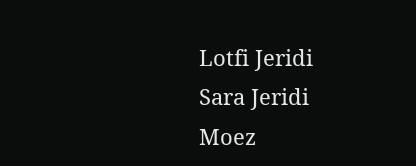Lotfi Jeridi
Sara Jeridi
Moez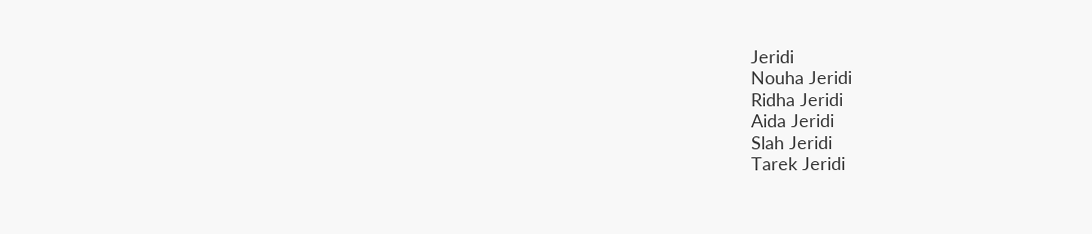Jeridi
Nouha Jeridi
Ridha Jeridi
Aida Jeridi
Slah Jeridi
Tarek Jeridi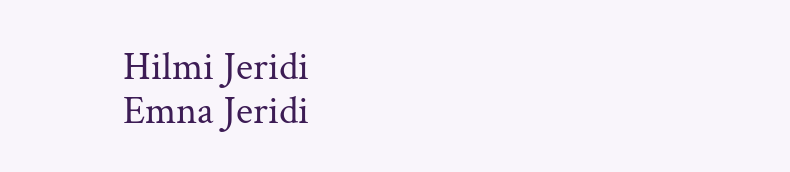Hilmi Jeridi
Emna Jeridi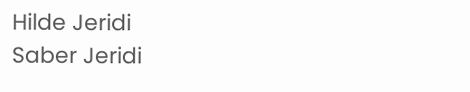Hilde Jeridi
Saber Jeridi